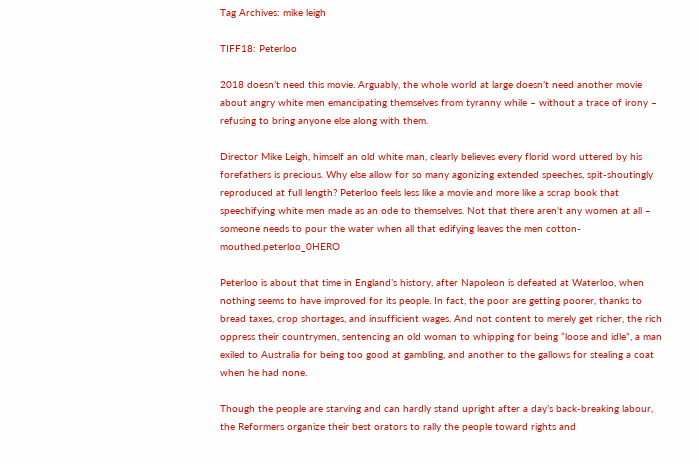Tag Archives: mike leigh

TIFF18: Peterloo

2018 doesn’t need this movie. Arguably, the whole world at large doesn’t need another movie about angry white men emancipating themselves from tyranny while – without a trace of irony – refusing to bring anyone else along with them.

Director Mike Leigh, himself an old white man, clearly believes every florid word uttered by his forefathers is precious. Why else allow for so many agonizing extended speeches, spit-shoutingly reproduced at full length? Peterloo feels less like a movie and more like a scrap book that speechifying white men made as an ode to themselves. Not that there aren’t any women at all – someone needs to pour the water when all that edifying leaves the men cotton-mouthed.peterloo_0HERO

Peterloo is about that time in England’s history, after Napoleon is defeated at Waterloo, when nothing seems to have improved for its people. In fact, the poor are getting poorer, thanks to bread taxes, crop shortages, and insufficient wages. And not content to merely get richer, the rich oppress their countrymen, sentencing an old woman to whipping for being “loose and idle”, a man exiled to Australia for being too good at gambling, and another to the gallows for stealing a coat when he had none.

Though the people are starving and can hardly stand upright after a day’s back-breaking labour, the Reformers organize their best orators to rally the people toward rights and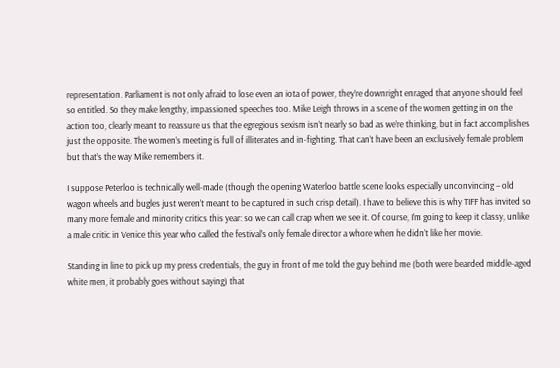representation. Parliament is not only afraid to lose even an iota of power, they’re downright enraged that anyone should feel so entitled. So they make lengthy, impassioned speeches too. Mike Leigh throws in a scene of the women getting in on the action too, clearly meant to reassure us that the egregious sexism isn’t nearly so bad as we’re thinking, but in fact accomplishes just the opposite. The women’s meeting is full of illiterates and in-fighting. That can’t have been an exclusively female problem but that’s the way Mike remembers it.

I suppose Peterloo is technically well-made (though the opening Waterloo battle scene looks especially unconvincing – old wagon wheels and bugles just weren’t meant to be captured in such crisp detail). I have to believe this is why TIFF has invited so many more female and minority critics this year: so we can call crap when we see it. Of course, I’m going to keep it classy, unlike a male critic in Venice this year who called the festival’s only female director a whore when he didn’t like her movie.

Standing in line to pick up my press credentials, the guy in front of me told the guy behind me (both were bearded middle-aged white men, it probably goes without saying) that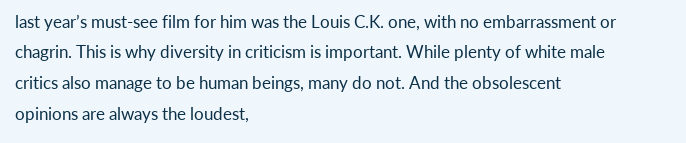last year’s must-see film for him was the Louis C.K. one, with no embarrassment or chagrin. This is why diversity in criticism is important. While plenty of white male critics also manage to be human beings, many do not. And the obsolescent opinions are always the loudest,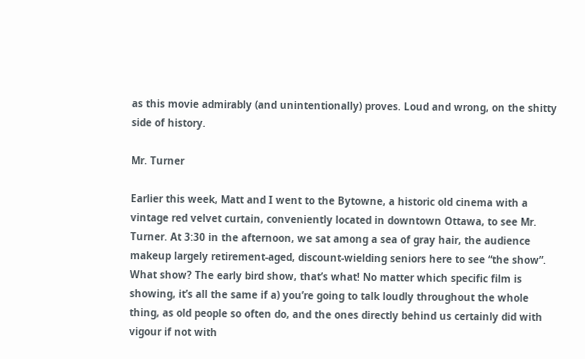as this movie admirably (and unintentionally) proves. Loud and wrong, on the shitty side of history.

Mr. Turner

Earlier this week, Matt and I went to the Bytowne, a historic old cinema with a vintage red velvet curtain, conveniently located in downtown Ottawa, to see Mr. Turner. At 3:30 in the afternoon, we sat among a sea of gray hair, the audience makeup largely retirement-aged, discount-wielding seniors here to see “the show”. What show? The early bird show, that’s what! No matter which specific film is showing, it’s all the same if a) you’re going to talk loudly throughout the whole thing, as old people so often do, and the ones directly behind us certainly did with vigour if not with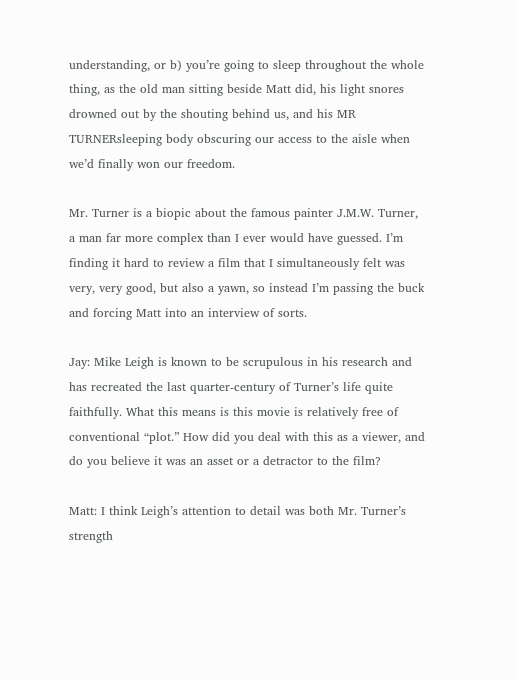understanding, or b) you’re going to sleep throughout the whole thing, as the old man sitting beside Matt did, his light snores drowned out by the shouting behind us, and his MR TURNERsleeping body obscuring our access to the aisle when we’d finally won our freedom.

Mr. Turner is a biopic about the famous painter J.M.W. Turner, a man far more complex than I ever would have guessed. I’m finding it hard to review a film that I simultaneously felt was very, very good, but also a yawn, so instead I’m passing the buck and forcing Matt into an interview of sorts.

Jay: Mike Leigh is known to be scrupulous in his research and has recreated the last quarter-century of Turner’s life quite faithfully. What this means is this movie is relatively free of conventional “plot.” How did you deal with this as a viewer, and do you believe it was an asset or a detractor to the film?

Matt: I think Leigh’s attention to detail was both Mr. Turner’s strength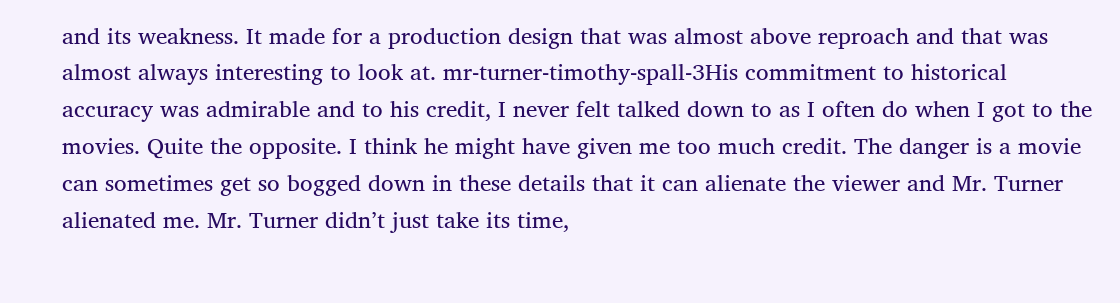and its weakness. It made for a production design that was almost above reproach and that was almost always interesting to look at. mr-turner-timothy-spall-3His commitment to historical accuracy was admirable and to his credit, I never felt talked down to as I often do when I got to the movies. Quite the opposite. I think he might have given me too much credit. The danger is a movie can sometimes get so bogged down in these details that it can alienate the viewer and Mr. Turner alienated me. Mr. Turner didn’t just take its time,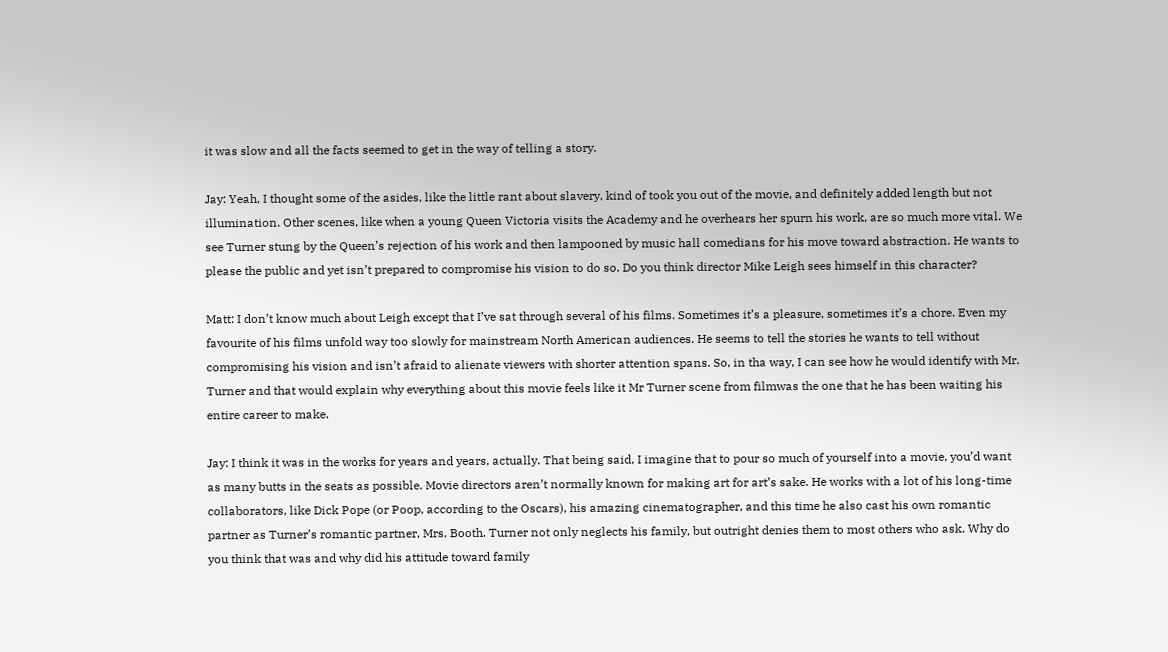it was slow and all the facts seemed to get in the way of telling a story.

Jay: Yeah, I thought some of the asides, like the little rant about slavery, kind of took you out of the movie, and definitely added length but not illumination. Other scenes, like when a young Queen Victoria visits the Academy and he overhears her spurn his work, are so much more vital. We see Turner stung by the Queen’s rejection of his work and then lampooned by music hall comedians for his move toward abstraction. He wants to please the public and yet isn’t prepared to compromise his vision to do so. Do you think director Mike Leigh sees himself in this character?

Matt: I don’t know much about Leigh except that I’ve sat through several of his films. Sometimes it’s a pleasure, sometimes it’s a chore. Even my favourite of his films unfold way too slowly for mainstream North American audiences. He seems to tell the stories he wants to tell without compromising his vision and isn’t afraid to alienate viewers with shorter attention spans. So, in tha way, I can see how he would identify with Mr. Turner and that would explain why everything about this movie feels like it Mr Turner scene from filmwas the one that he has been waiting his entire career to make.

Jay: I think it was in the works for years and years, actually. That being said, I imagine that to pour so much of yourself into a movie, you’d want as many butts in the seats as possible. Movie directors aren’t normally known for making art for art’s sake. He works with a lot of his long-time collaborators, like Dick Pope (or Poop, according to the Oscars), his amazing cinematographer, and this time he also cast his own romantic partner as Turner’s romantic partner, Mrs. Booth. Turner not only neglects his family, but outright denies them to most others who ask. Why do you think that was and why did his attitude toward family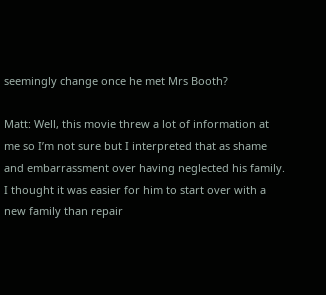seemingly change once he met Mrs Booth?

Matt: Well, this movie threw a lot of information at me so I’m not sure but I interpreted that as shame and embarrassment over having neglected his family. I thought it was easier for him to start over with a new family than repair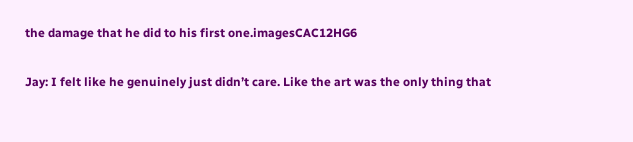the damage that he did to his first one.imagesCAC12HG6

Jay: I felt like he genuinely just didn’t care. Like the art was the only thing that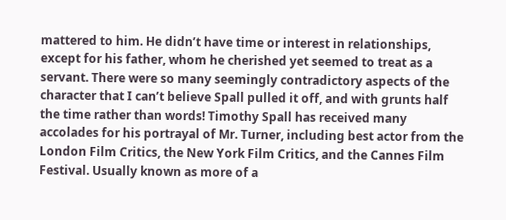mattered to him. He didn’t have time or interest in relationships, except for his father, whom he cherished yet seemed to treat as a servant. There were so many seemingly contradictory aspects of the character that I can’t believe Spall pulled it off, and with grunts half the time rather than words! Timothy Spall has received many accolades for his portrayal of Mr. Turner, including best actor from the London Film Critics, the New York Film Critics, and the Cannes Film Festival. Usually known as more of a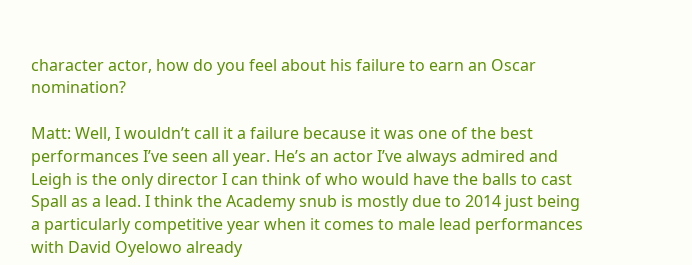character actor, how do you feel about his failure to earn an Oscar nomination?

Matt: Well, I wouldn’t call it a failure because it was one of the best performances I’ve seen all year. He’s an actor I’ve always admired and Leigh is the only director I can think of who would have the balls to cast Spall as a lead. I think the Academy snub is mostly due to 2014 just being a particularly competitive year when it comes to male lead performances with David Oyelowo already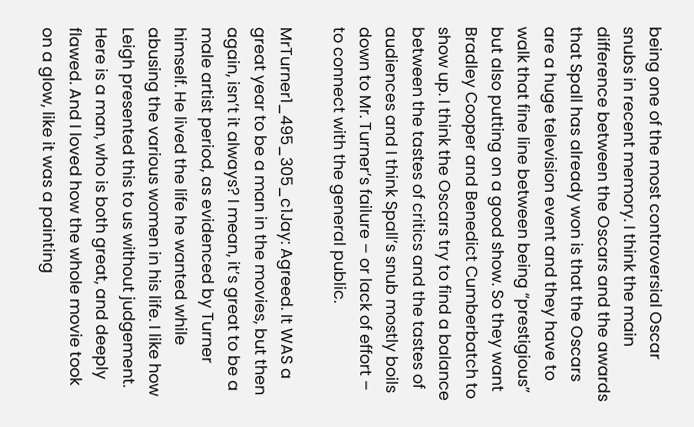being one of the most controversial Oscar snubs in recent memory. I think the main difference between the Oscars and the awards that Spall has already won is that the Oscars are a huge television event and they have to walk that fine line between being “prestigious” but also putting on a good show. So they want Bradley Cooper and Benedict Cumberbatch to show up. I think the Oscars try to find a balance between the tastes of critics and the tastes of audiences and I think Spall’s snub mostly boils down to Mr. Turner’s failure – or lack of effort – to connect with the general public.

MrTurner1_495_305_c1Jay: Agreed. It WAS a great year to be a man in the movies, but then again, isn’t it always? I mean, it’s great to be a male artist period, as evidenced by Turner himself. He lived the life he wanted while abusing the various women in his life. I like how Leigh presented this to us without judgement. Here is a man, who is both great, and deeply flawed. And I loved how the whole movie took on a glow, like it was a painting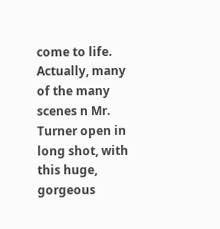come to life. Actually, many of the many scenes n Mr. Turner open in long shot, with this huge, gorgeous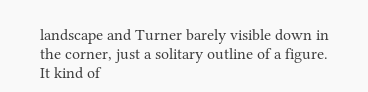landscape and Turner barely visible down in the corner, just a solitary outline of a figure. It kind of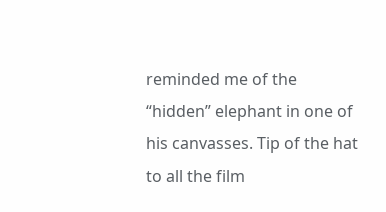reminded me of the “hidden” elephant in one of his canvasses. Tip of the hat to all the film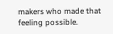makers who made that feeling possible.